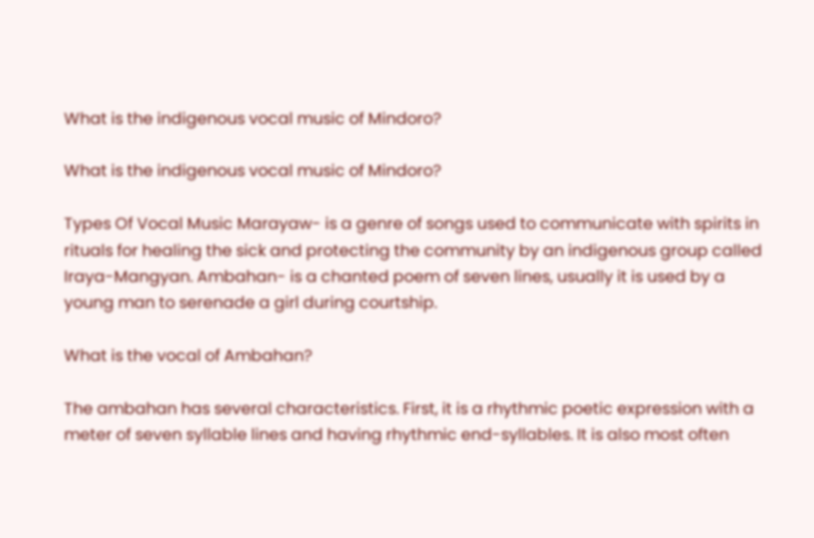What is the indigenous vocal music of Mindoro?

What is the indigenous vocal music of Mindoro?

Types Of Vocal Music Marayaw- is a genre of songs used to communicate with spirits in rituals for healing the sick and protecting the community by an indigenous group called Iraya-Mangyan. Ambahan- is a chanted poem of seven lines, usually it is used by a young man to serenade a girl during courtship.

What is the vocal of Ambahan?

The ambahan has several characteristics. First, it is a rhythmic poetic expression with a meter of seven syllable lines and having rhythmic end-syllables. It is also most often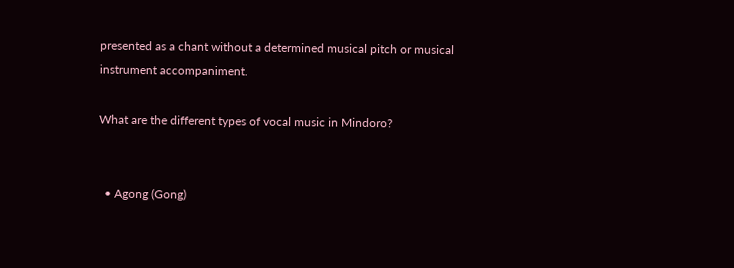presented as a chant without a determined musical pitch or musical instrument accompaniment.

What are the different types of vocal music in Mindoro?


  • Agong (Gong)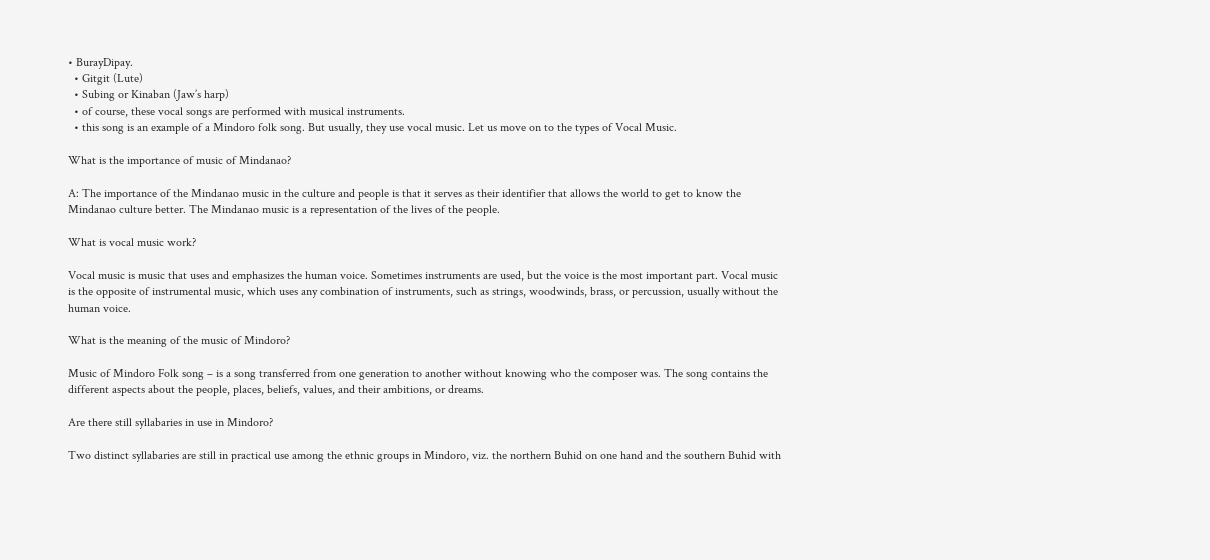• BurayDipay.
  • Gitgit (Lute)
  • Subing or Kinaban (Jaw’s harp)
  • of course, these vocal songs are performed with musical instruments.
  • this song is an example of a Mindoro folk song. But usually, they use vocal music. Let us move on to the types of Vocal Music.

What is the importance of music of Mindanao?

A: The importance of the Mindanao music in the culture and people is that it serves as their identifier that allows the world to get to know the Mindanao culture better. The Mindanao music is a representation of the lives of the people.

What is vocal music work?

Vocal music is music that uses and emphasizes the human voice. Sometimes instruments are used, but the voice is the most important part. Vocal music is the opposite of instrumental music, which uses any combination of instruments, such as strings, woodwinds, brass, or percussion, usually without the human voice.

What is the meaning of the music of Mindoro?

Music of Mindoro Folk song – is a song transferred from one generation to another without knowing who the composer was. The song contains the different aspects about the people, places, beliefs, values, and their ambitions, or dreams.

Are there still syllabaries in use in Mindoro?

Two distinct syllabaries are still in practical use among the ethnic groups in Mindoro, viz. the northern Buhid on one hand and the southern Buhid with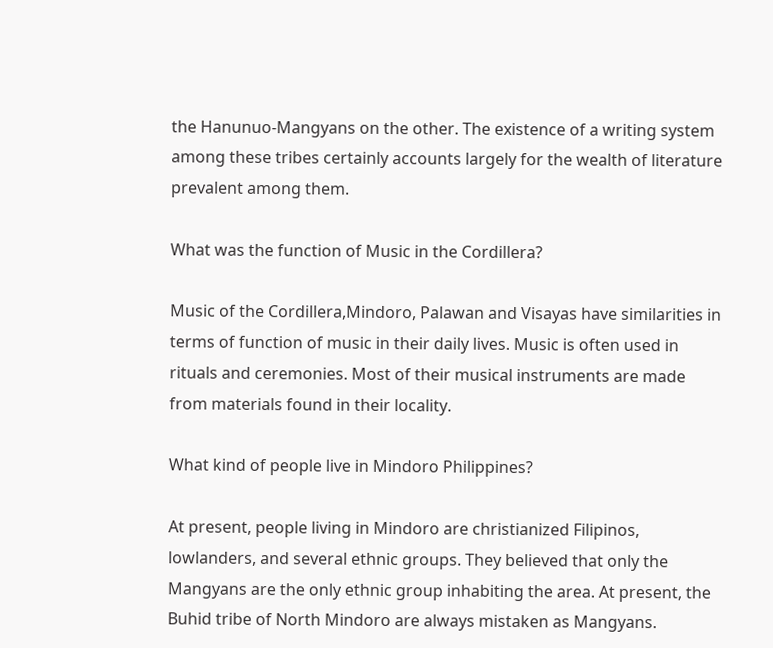the Hanunuo-Mangyans on the other. The existence of a writing system among these tribes certainly accounts largely for the wealth of literature prevalent among them.

What was the function of Music in the Cordillera?

Music of the Cordillera,Mindoro, Palawan and Visayas have similarities in terms of function of music in their daily lives. Music is often used in rituals and ceremonies. Most of their musical instruments are made from materials found in their locality.

What kind of people live in Mindoro Philippines?

At present, people living in Mindoro are christianized Filipinos, lowlanders, and several ethnic groups. They believed that only the Mangyans are the only ethnic group inhabiting the area. At present, the Buhid tribe of North Mindoro are always mistaken as Mangyans.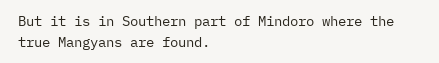But it is in Southern part of Mindoro where the true Mangyans are found.